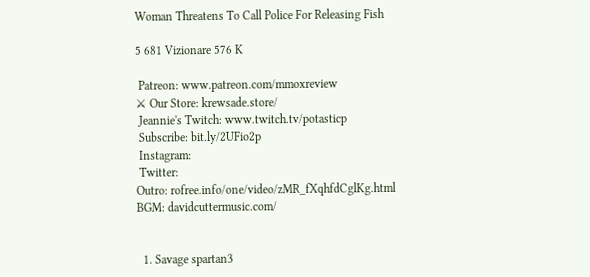Woman Threatens To Call Police For Releasing Fish

5 681 Vizionare 576 K

 Patreon: www.patreon.com/mmoxreview
⚔ Our Store: krewsade.store/
 Jeannie's Twitch: www.twitch.tv/potasticp
 Subscribe: bit.ly/2UFio2p
 Instagram:
 Twitter:
Outro: rofree.info/one/video/zMR_fXqhfdCglKg.html
BGM: davidcuttermusic.com/


  1. Savage spartan3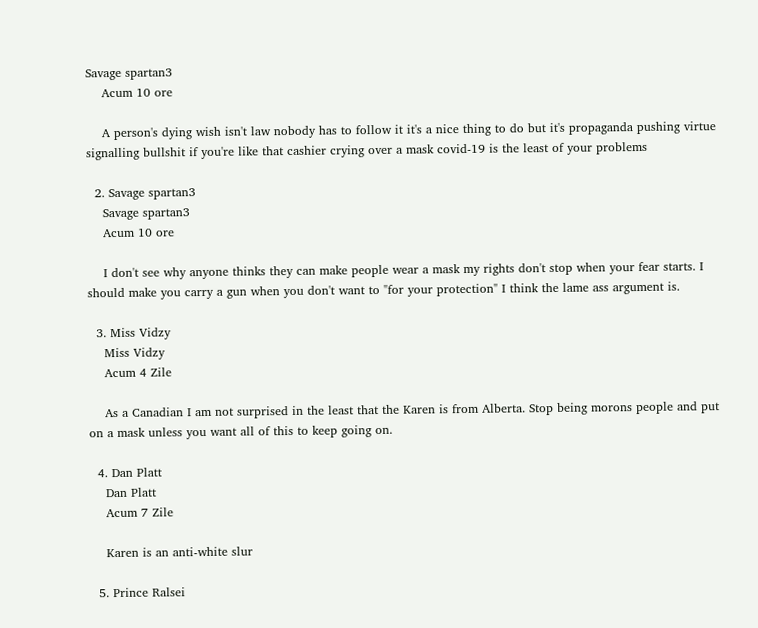Savage spartan3
    Acum 10 ore

    A person's dying wish isn't law nobody has to follow it it's a nice thing to do but it's propaganda pushing virtue signalling bullshit if you're like that cashier crying over a mask covid-19 is the least of your problems

  2. Savage spartan3
    Savage spartan3
    Acum 10 ore

    I don't see why anyone thinks they can make people wear a mask my rights don't stop when your fear starts. I should make you carry a gun when you don't want to "for your protection" I think the lame ass argument is.

  3. Miss Vidzy
    Miss Vidzy
    Acum 4 Zile

    As a Canadian I am not surprised in the least that the Karen is from Alberta. Stop being morons people and put on a mask unless you want all of this to keep going on.

  4. Dan Platt
    Dan Platt
    Acum 7 Zile

    Karen is an anti-white slur

  5. Prince Ralsei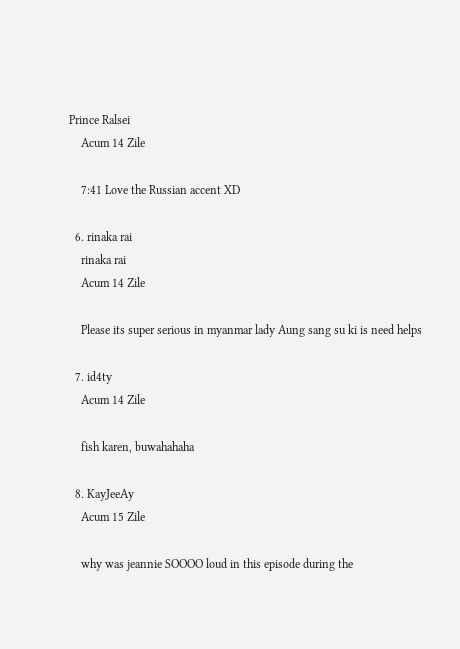Prince Ralsei
    Acum 14 Zile

    7:41 Love the Russian accent XD

  6. rinaka rai
    rinaka rai
    Acum 14 Zile

    Please its super serious in myanmar lady Aung sang su ki is need helps

  7. id4ty
    Acum 14 Zile

    fish karen, buwahahaha

  8. KayJeeAy
    Acum 15 Zile

    why was jeannie SOOOO loud in this episode during the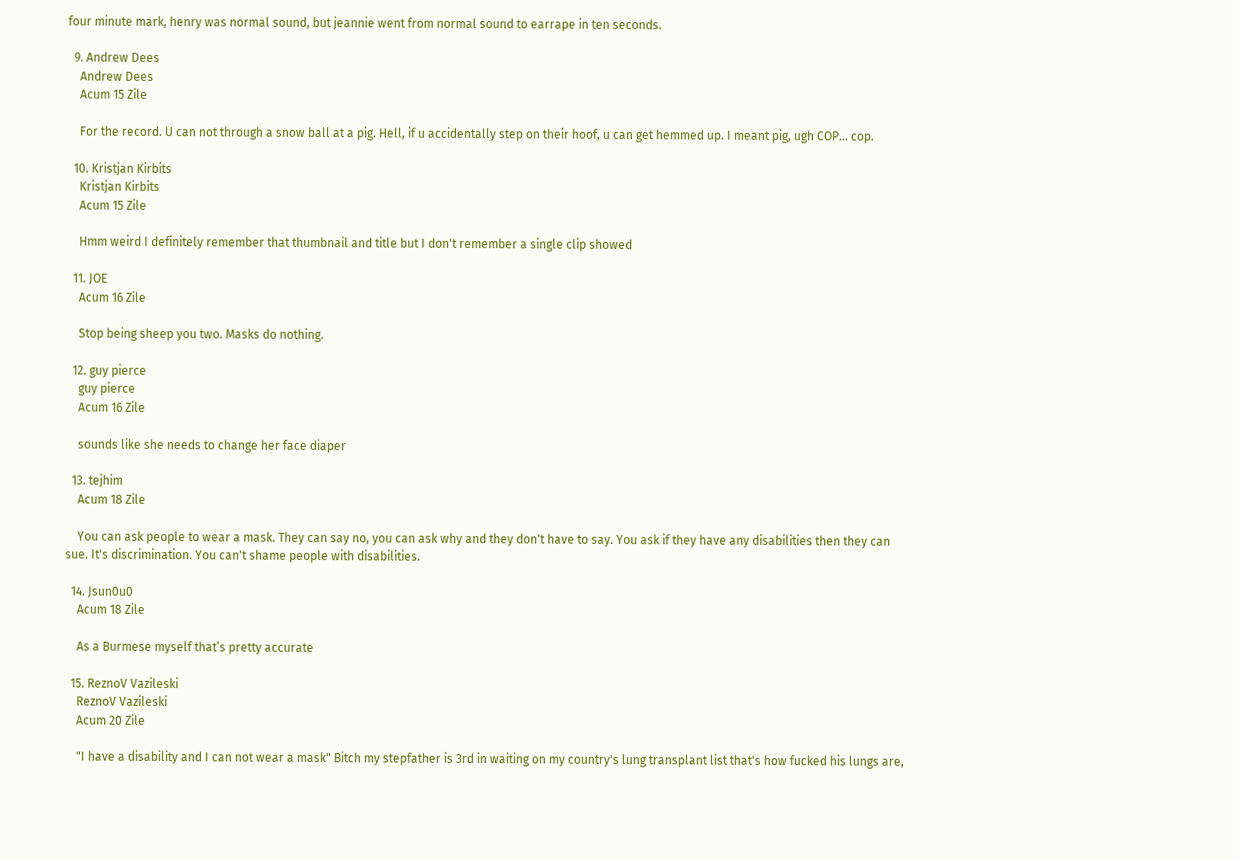four minute mark, henry was normal sound, but jeannie went from normal sound to earrape in ten seconds.

  9. Andrew Dees
    Andrew Dees
    Acum 15 Zile

    For the record. U can not through a snow ball at a pig. Hell, if u accidentally step on their hoof, u can get hemmed up. I meant pig, ugh COP... cop.

  10. Kristjan Kirbits
    Kristjan Kirbits
    Acum 15 Zile

    Hmm weird I definitely remember that thumbnail and title but I don't remember a single clip showed

  11. JOE
    Acum 16 Zile

    Stop being sheep you two. Masks do nothing.

  12. guy pierce
    guy pierce
    Acum 16 Zile

    sounds like she needs to change her face diaper

  13. tejhim
    Acum 18 Zile

    You can ask people to wear a mask. They can say no, you can ask why and they don't have to say. You ask if they have any disabilities then they can sue. It's discrimination. You can't shame people with disabilities.

  14. Jsun0u0
    Acum 18 Zile

    As a Burmese myself that’s pretty accurate

  15. ReznoV Vazileski
    ReznoV Vazileski
    Acum 20 Zile

    "I have a disability and I can not wear a mask" Bitch my stepfather is 3rd in waiting on my country's lung transplant list that's how fucked his lungs are,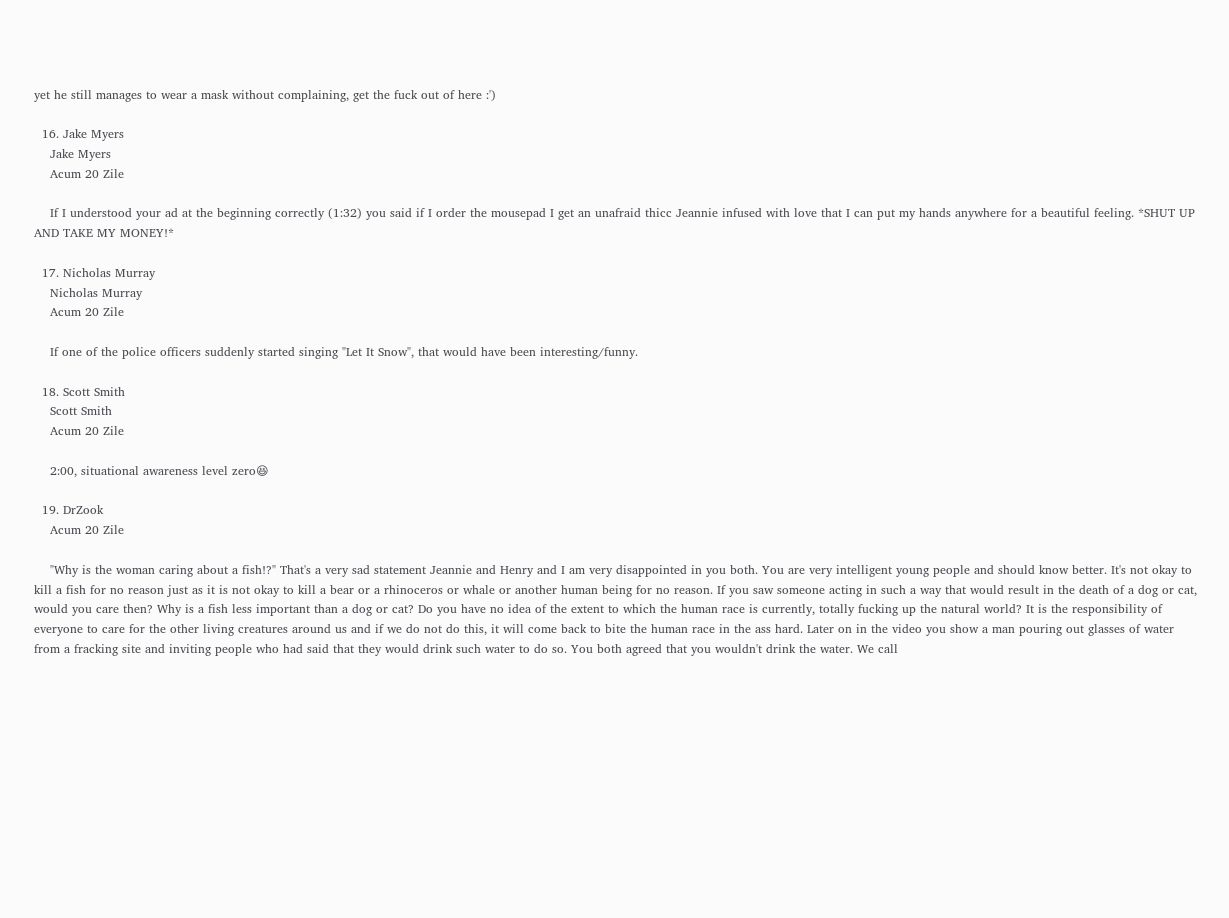yet he still manages to wear a mask without complaining, get the fuck out of here :')

  16. Jake Myers
    Jake Myers
    Acum 20 Zile

    If I understood your ad at the beginning correctly (1:32) you said if I order the mousepad I get an unafraid thicc Jeannie infused with love that I can put my hands anywhere for a beautiful feeling. *SHUT UP AND TAKE MY MONEY!*

  17. Nicholas Murray
    Nicholas Murray
    Acum 20 Zile

    If one of the police officers suddenly started singing "Let It Snow", that would have been interesting/funny.

  18. Scott Smith
    Scott Smith
    Acum 20 Zile

    2:00, situational awareness level zero😆

  19. DrZook
    Acum 20 Zile

    "Why is the woman caring about a fish!?" That's a very sad statement Jeannie and Henry and I am very disappointed in you both. You are very intelligent young people and should know better. It's not okay to kill a fish for no reason just as it is not okay to kill a bear or a rhinoceros or whale or another human being for no reason. If you saw someone acting in such a way that would result in the death of a dog or cat, would you care then? Why is a fish less important than a dog or cat? Do you have no idea of the extent to which the human race is currently, totally fucking up the natural world? It is the responsibility of everyone to care for the other living creatures around us and if we do not do this, it will come back to bite the human race in the ass hard. Later on in the video you show a man pouring out glasses of water from a fracking site and inviting people who had said that they would drink such water to do so. You both agreed that you wouldn't drink the water. We call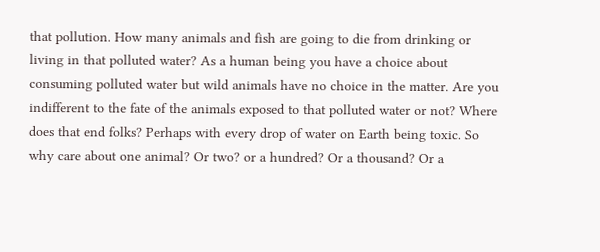that pollution. How many animals and fish are going to die from drinking or living in that polluted water? As a human being you have a choice about consuming polluted water but wild animals have no choice in the matter. Are you indifferent to the fate of the animals exposed to that polluted water or not? Where does that end folks? Perhaps with every drop of water on Earth being toxic. So why care about one animal? Or two? or a hundred? Or a thousand? Or a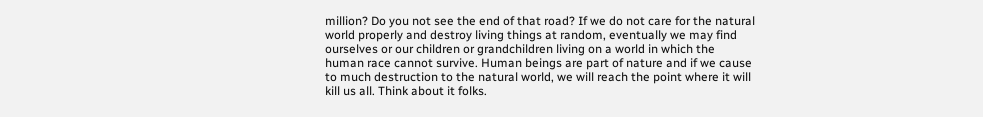million? Do you not see the end of that road? If we do not care for the natural world properly and destroy living things at random, eventually we may find ourselves or our children or grandchildren living on a world in which the human race cannot survive. Human beings are part of nature and if we cause to much destruction to the natural world, we will reach the point where it will kill us all. Think about it folks.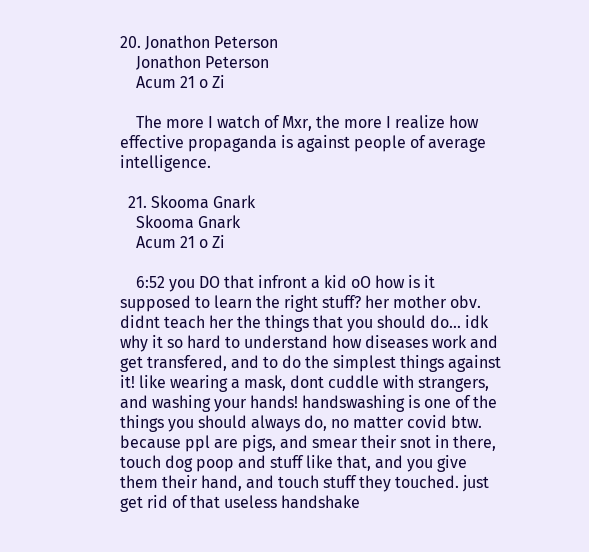20. Jonathon Peterson
    Jonathon Peterson
    Acum 21 o Zi

    The more I watch of Mxr, the more I realize how effective propaganda is against people of average intelligence.

  21. Skooma Gnark
    Skooma Gnark
    Acum 21 o Zi

    6:52 you DO that infront a kid oO how is it supposed to learn the right stuff? her mother obv. didnt teach her the things that you should do... idk why it so hard to understand how diseases work and get transfered, and to do the simplest things against it! like wearing a mask, dont cuddle with strangers, and washing your hands! handswashing is one of the things you should always do, no matter covid btw. because ppl are pigs, and smear their snot in there, touch dog poop and stuff like that, and you give them their hand, and touch stuff they touched. just get rid of that useless handshake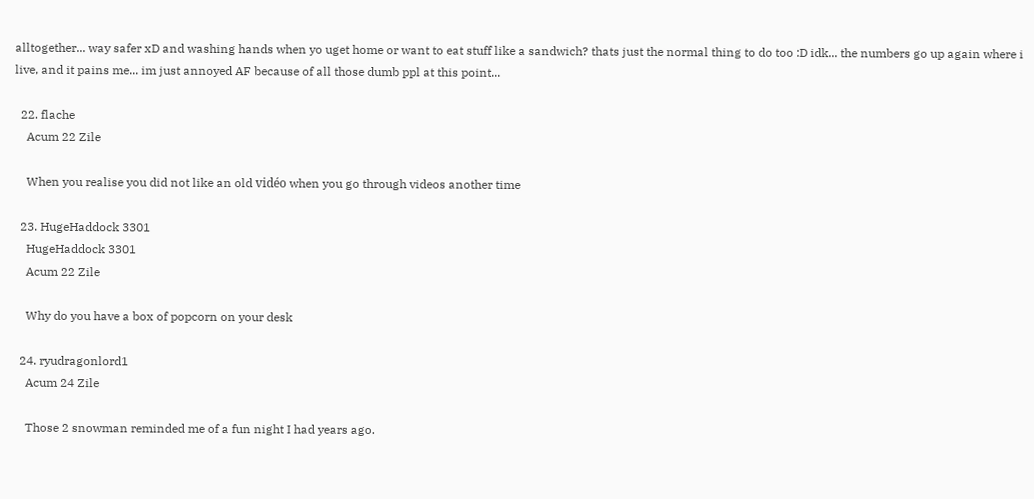alltogether... way safer xD and washing hands when yo uget home or want to eat stuff like a sandwich? thats just the normal thing to do too :D idk... the numbers go up again where i live, and it pains me... im just annoyed AF because of all those dumb ppl at this point...

  22. flache
    Acum 22 Zile

    When you realise you did not like an old vidéo when you go through videos another time

  23. HugeHaddock 3301
    HugeHaddock 3301
    Acum 22 Zile

    Why do you have a box of popcorn on your desk

  24. ryudragonlord1
    Acum 24 Zile

    Those 2 snowman reminded me of a fun night I had years ago.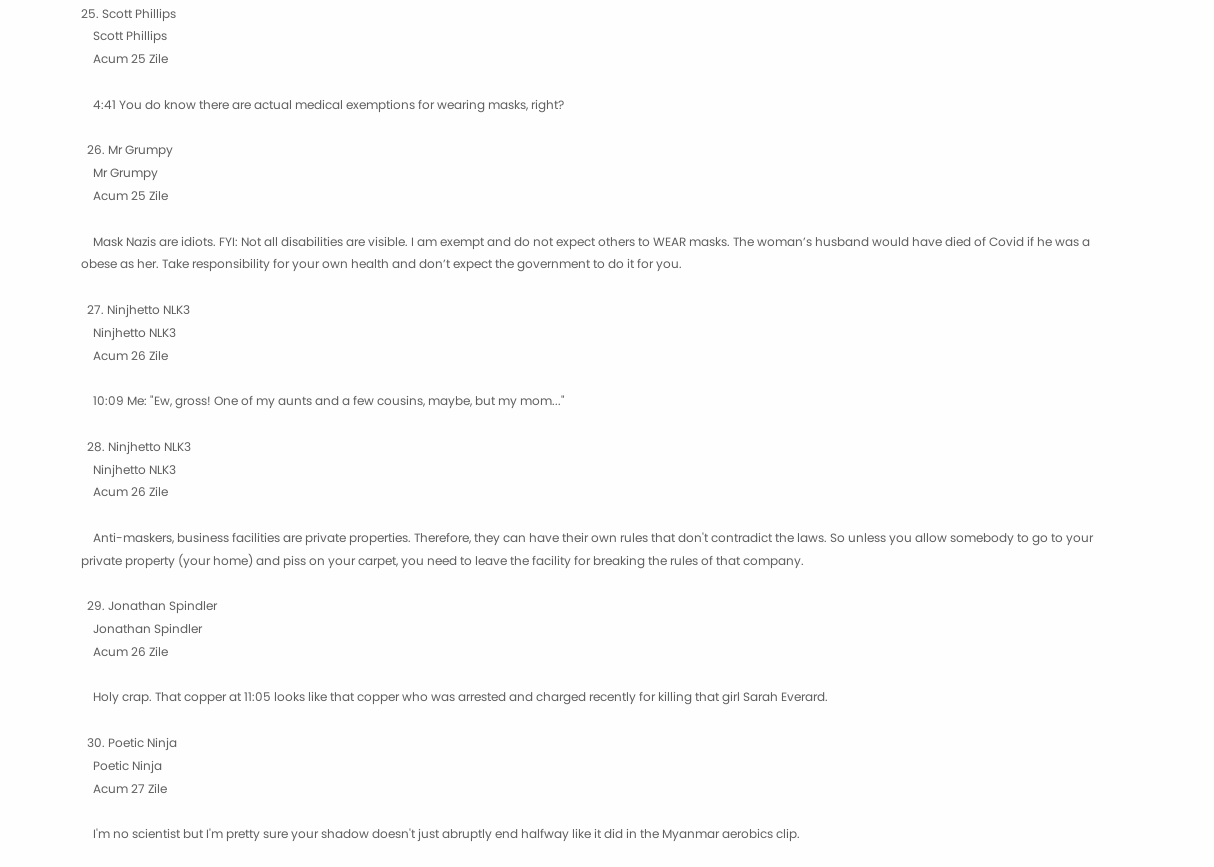25. Scott Phillips
    Scott Phillips
    Acum 25 Zile

    4:41 You do know there are actual medical exemptions for wearing masks, right?

  26. Mr Grumpy
    Mr Grumpy
    Acum 25 Zile

    Mask Nazis are idiots. FYI: Not all disabilities are visible. I am exempt and do not expect others to WEAR masks. The woman’s husband would have died of Covid if he was a obese as her. Take responsibility for your own health and don’t expect the government to do it for you.

  27. Ninjhetto NLK3
    Ninjhetto NLK3
    Acum 26 Zile

    10:09 Me: "Ew, gross! One of my aunts and a few cousins, maybe, but my mom..."

  28. Ninjhetto NLK3
    Ninjhetto NLK3
    Acum 26 Zile

    Anti-maskers, business facilities are private properties. Therefore, they can have their own rules that don't contradict the laws. So unless you allow somebody to go to your private property (your home) and piss on your carpet, you need to leave the facility for breaking the rules of that company.

  29. Jonathan Spindler
    Jonathan Spindler
    Acum 26 Zile

    Holy crap. That copper at 11:05 looks like that copper who was arrested and charged recently for killing that girl Sarah Everard.

  30. Poetic Ninja
    Poetic Ninja
    Acum 27 Zile

    I'm no scientist but I'm pretty sure your shadow doesn't just abruptly end halfway like it did in the Myanmar aerobics clip.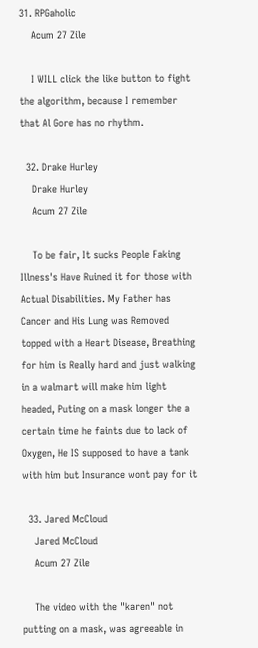31. RPGaholic
    Acum 27 Zile

    I WILL click the like button to fight the algorithm, because I remember that Al Gore has no rhythm.

  32. Drake Hurley
    Drake Hurley
    Acum 27 Zile

    To be fair, It sucks People Faking Illness's Have Ruined it for those with Actual Disabilities. My Father has Cancer and His Lung was Removed topped with a Heart Disease, Breathing for him is Really hard and just walking in a walmart will make him light headed, Puting on a mask longer the a certain time he faints due to lack of Oxygen, He IS supposed to have a tank with him but Insurance wont pay for it

  33. Jared McCloud
    Jared McCloud
    Acum 27 Zile

    The video with the "karen" not putting on a mask, was agreeable in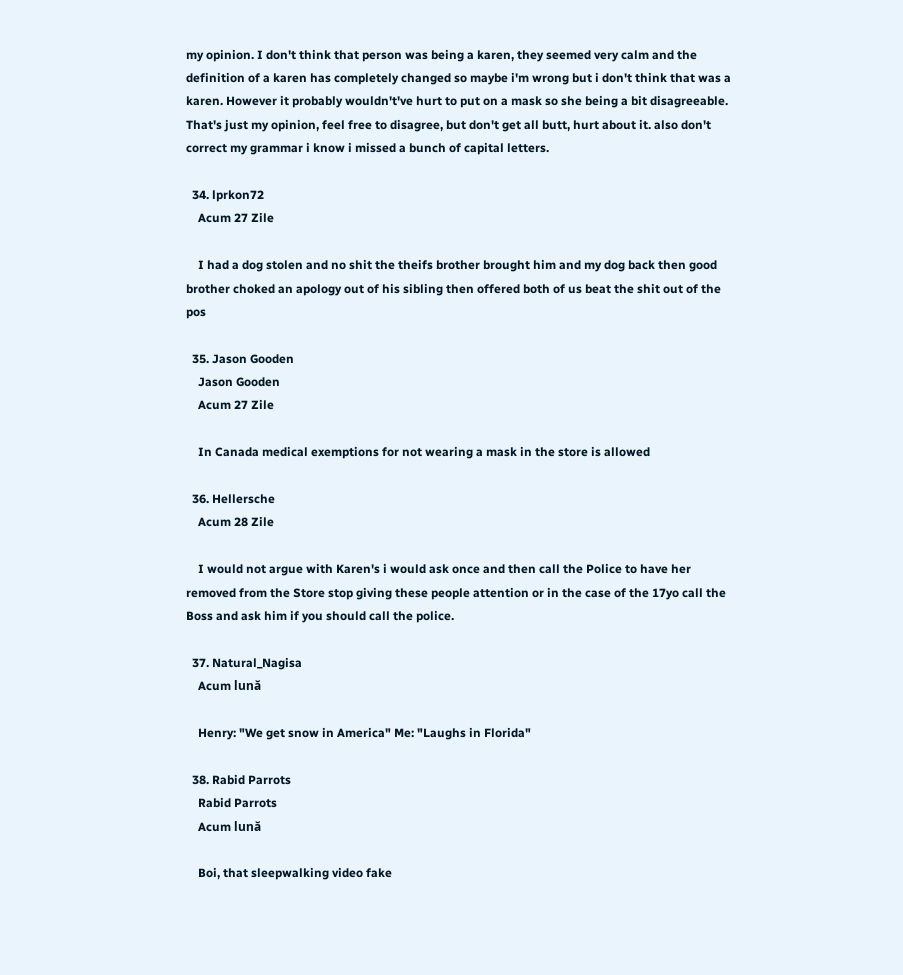my opinion. I don't think that person was being a karen, they seemed very calm and the definition of a karen has completely changed so maybe i'm wrong but i don't think that was a karen. However it probably wouldn't've hurt to put on a mask so she being a bit disagreeable. That's just my opinion, feel free to disagree, but don't get all butt, hurt about it. also don't correct my grammar i know i missed a bunch of capital letters.

  34. lprkon72
    Acum 27 Zile

    I had a dog stolen and no shit the theifs brother brought him and my dog back then good brother choked an apology out of his sibling then offered both of us beat the shit out of the pos

  35. Jason Gooden
    Jason Gooden
    Acum 27 Zile

    In Canada medical exemptions for not wearing a mask in the store is allowed

  36. Hellersche
    Acum 28 Zile

    I would not argue with Karen's i would ask once and then call the Police to have her removed from the Store stop giving these people attention or in the case of the 17yo call the Boss and ask him if you should call the police.

  37. Natural_Nagisa
    Acum lună

    Henry: "We get snow in America" Me: "Laughs in Florida"

  38. Rabid Parrots
    Rabid Parrots
    Acum lună

    Boi, that sleepwalking video fake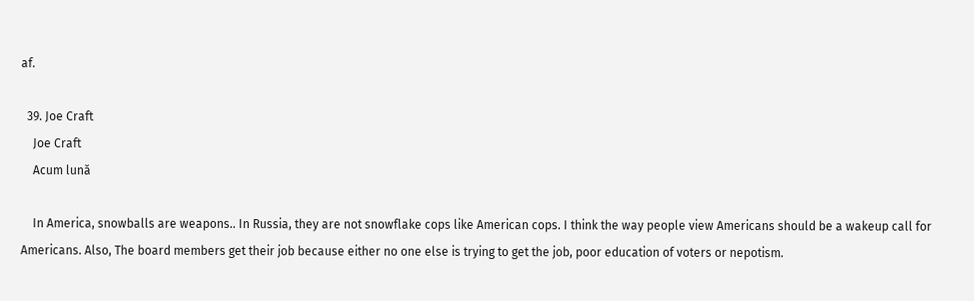af.

  39. Joe Craft
    Joe Craft
    Acum lună

    In America, snowballs are weapons.. In Russia, they are not snowflake cops like American cops. I think the way people view Americans should be a wakeup call for Americans. Also, The board members get their job because either no one else is trying to get the job, poor education of voters or nepotism.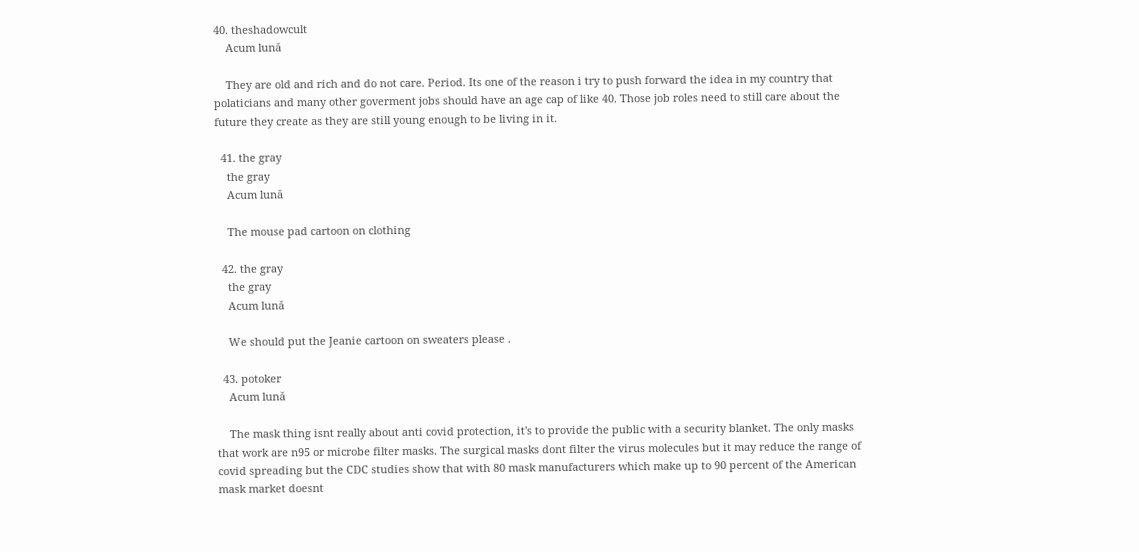40. theshadowcult
    Acum lună

    They are old and rich and do not care. Period. Its one of the reason i try to push forward the idea in my country that polaticians and many other goverment jobs should have an age cap of like 40. Those job roles need to still care about the future they create as they are still young enough to be living in it.

  41. the gray
    the gray
    Acum lună

    The mouse pad cartoon on clothing

  42. the gray
    the gray
    Acum lună

    We should put the Jeanie cartoon on sweaters please .

  43. potoker
    Acum lună

    The mask thing isnt really about anti covid protection, it's to provide the public with a security blanket. The only masks that work are n95 or microbe filter masks. The surgical masks dont filter the virus molecules but it may reduce the range of covid spreading but the CDC studies show that with 80 mask manufacturers which make up to 90 percent of the American mask market doesnt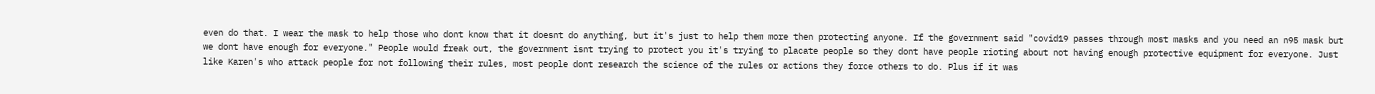even do that. I wear the mask to help those who dont know that it doesnt do anything, but it's just to help them more then protecting anyone. If the government said "covid19 passes through most masks and you need an n95 mask but we dont have enough for everyone." People would freak out, the government isnt trying to protect you it's trying to placate people so they dont have people rioting about not having enough protective equipment for everyone. Just like Karen's who attack people for not following their rules, most people dont research the science of the rules or actions they force others to do. Plus if it was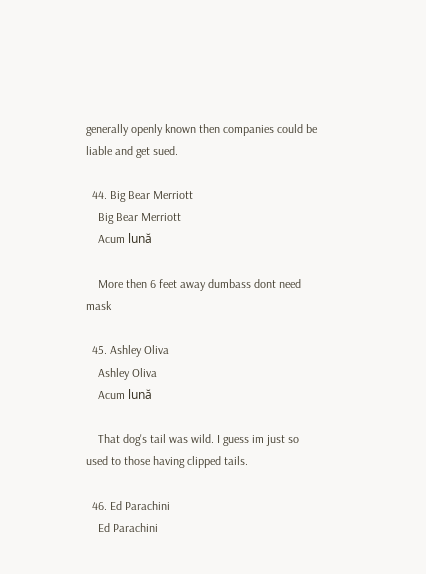generally openly known then companies could be liable and get sued.

  44. Big Bear Merriott
    Big Bear Merriott
    Acum lună

    More then 6 feet away dumbass dont need mask

  45. Ashley Oliva
    Ashley Oliva
    Acum lună

    That dog's tail was wild. I guess im just so used to those having clipped tails.

  46. Ed Parachini
    Ed Parachini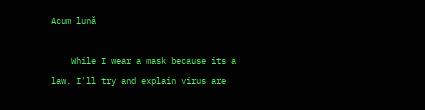Acum lună

    While I wear a mask because its a law. I'll try and explain virus are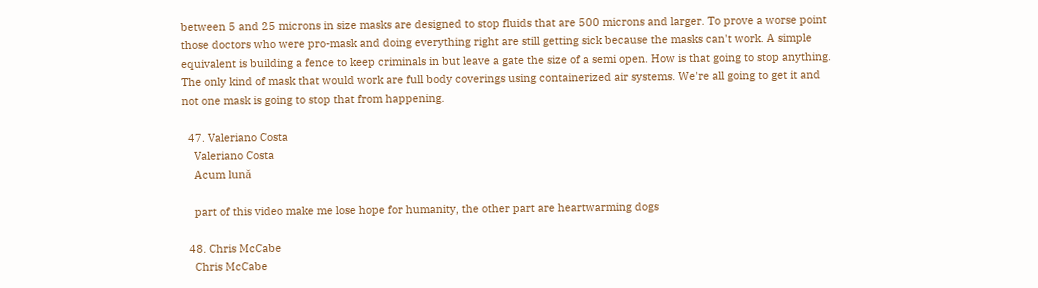between 5 and 25 microns in size masks are designed to stop fluids that are 500 microns and larger. To prove a worse point those doctors who were pro-mask and doing everything right are still getting sick because the masks can't work. A simple equivalent is building a fence to keep criminals in but leave a gate the size of a semi open. How is that going to stop anything. The only kind of mask that would work are full body coverings using containerized air systems. We're all going to get it and not one mask is going to stop that from happening.

  47. Valeriano Costa
    Valeriano Costa
    Acum lună

    part of this video make me lose hope for humanity, the other part are heartwarming dogs

  48. Chris McCabe
    Chris McCabe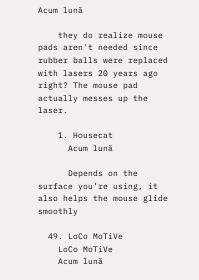Acum lună

    they do realize mouse pads aren't needed since rubber balls were replaced with lasers 20 years ago right? The mouse pad actually messes up the laser.

    1. Housecat
      Acum lună

      Depends on the surface you’re using, it also helps the mouse glide smoothly

  49. LoCo MoTiVe
    LoCo MoTiVe
    Acum lună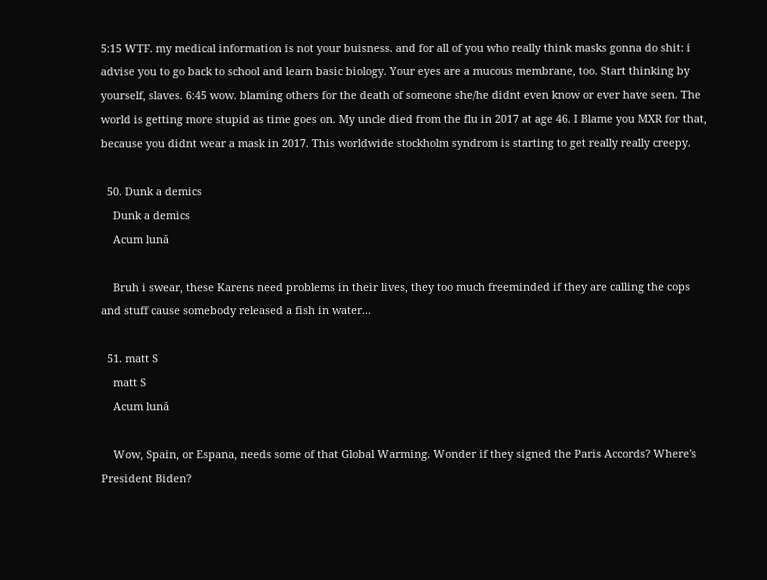5:15 WTF. my medical information is not your buisness. and for all of you who really think masks gonna do shit: i advise you to go back to school and learn basic biology. Your eyes are a mucous membrane, too. Start thinking by yourself, slaves. 6:45 wow. blaming others for the death of someone she/he didnt even know or ever have seen. The world is getting more stupid as time goes on. My uncle died from the flu in 2017 at age 46. I Blame you MXR for that, because you didnt wear a mask in 2017. This worldwide stockholm syndrom is starting to get really really creepy.

  50. Dunk a demics
    Dunk a demics
    Acum lună

    Bruh i swear, these Karens need problems in their lives, they too much freeminded if they are calling the cops and stuff cause somebody released a fish in water...

  51. matt S
    matt S
    Acum lună

    Wow, Spain, or Espana, needs some of that Global Warming. Wonder if they signed the Paris Accords? Where's President Biden?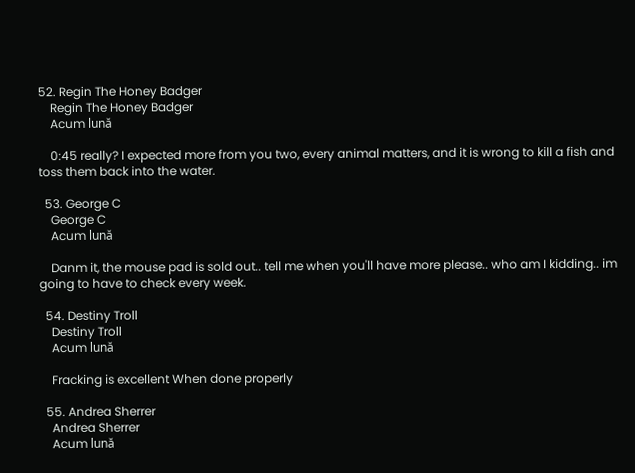52. Regin The Honey Badger
    Regin The Honey Badger
    Acum lună

    0:45 really? I expected more from you two, every animal matters, and it is wrong to kill a fish and toss them back into the water.

  53. George C
    George C
    Acum lună

    Danm it, the mouse pad is sold out.. tell me when you'll have more please.. who am I kidding.. im going to have to check every week.

  54. Destiny Troll
    Destiny Troll
    Acum lună

    Fracking is excellent When done properly

  55. Andrea Sherrer
    Andrea Sherrer
    Acum lună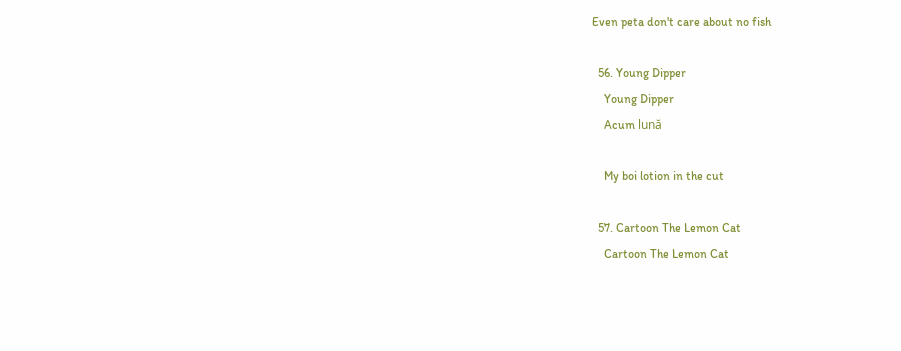Even peta don't care about no fish

  56. Young Dipper
    Young Dipper
    Acum lună

    My boi lotion in the cut

  57. Cartoon The Lemon Cat
    Cartoon The Lemon Cat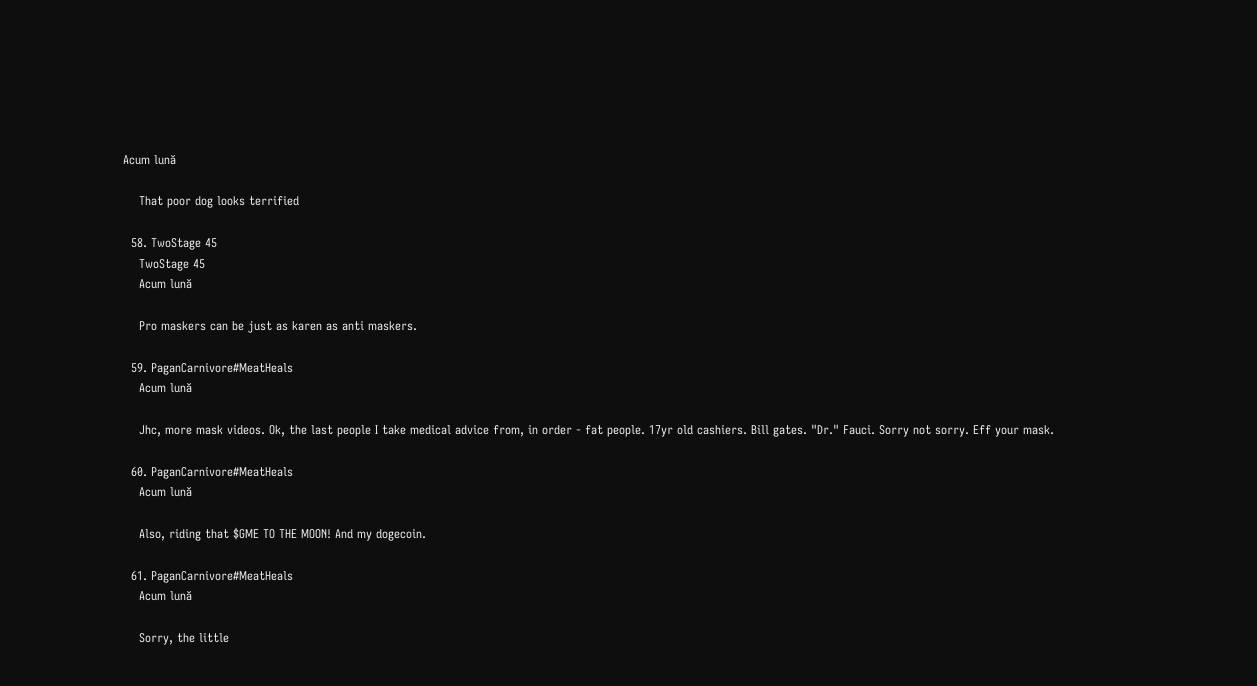Acum lună

    That poor dog looks terrified

  58. TwoStage 45
    TwoStage 45
    Acum lună

    Pro maskers can be just as karen as anti maskers.

  59. PaganCarnivore#MeatHeals
    Acum lună

    Jhc, more mask videos. Ok, the last people I take medical advice from, in order - fat people. 17yr old cashiers. Bill gates. "Dr." Fauci. Sorry not sorry. Eff your mask.

  60. PaganCarnivore#MeatHeals
    Acum lună

    Also, riding that $GME TO THE MOON! And my dogecoin.

  61. PaganCarnivore#MeatHeals
    Acum lună

    Sorry, the little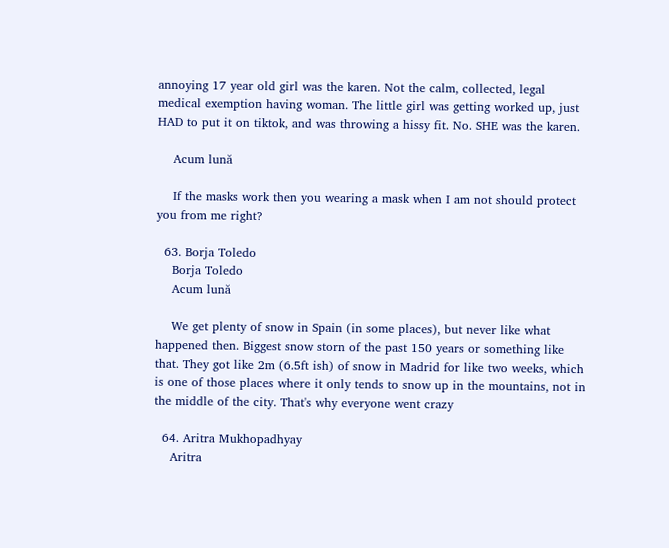annoying 17 year old girl was the karen. Not the calm, collected, legal medical exemption having woman. The little girl was getting worked up, just HAD to put it on tiktok, and was throwing a hissy fit. No. SHE was the karen.

    Acum lună

    If the masks work then you wearing a mask when I am not should protect you from me right?

  63. Borja Toledo
    Borja Toledo
    Acum lună

    We get plenty of snow in Spain (in some places), but never like what happened then. Biggest snow storn of the past 150 years or something like that. They got like 2m (6.5ft ish) of snow in Madrid for like two weeks, which is one of those places where it only tends to snow up in the mountains, not in the middle of the city. That's why everyone went crazy

  64. Aritra Mukhopadhyay
    Aritra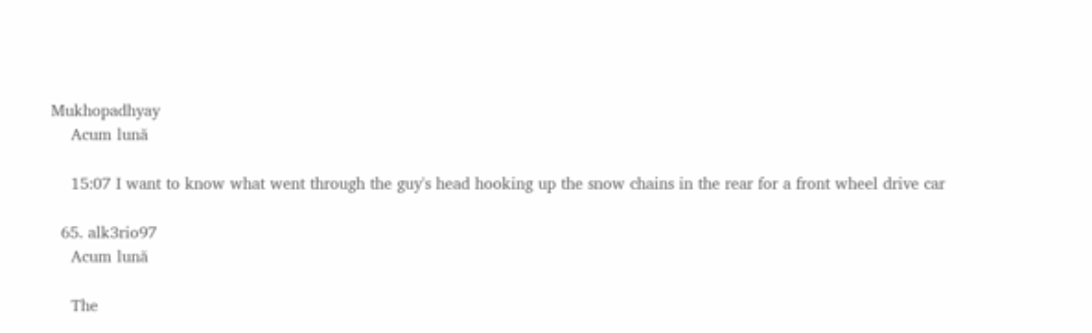Mukhopadhyay
    Acum lună

    15:07 I want to know what went through the guy's head hooking up the snow chains in the rear for a front wheel drive car

  65. alk3rio97
    Acum lună

    The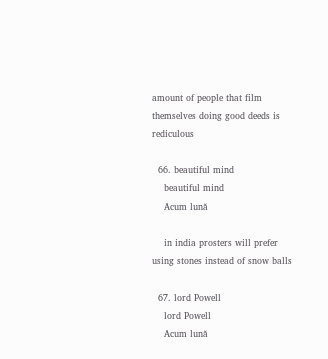amount of people that film themselves doing good deeds is rediculous

  66. beautiful mind
    beautiful mind
    Acum lună

    in india prosters will prefer using stones instead of snow balls

  67. lord Powell
    lord Powell
    Acum lună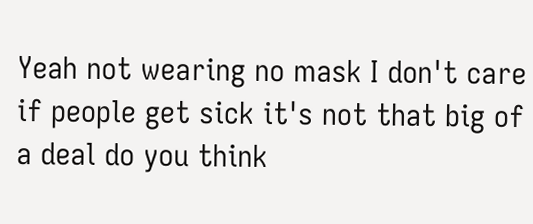Yeah not wearing no mask I don't care if people get sick it's not that big of a deal do you think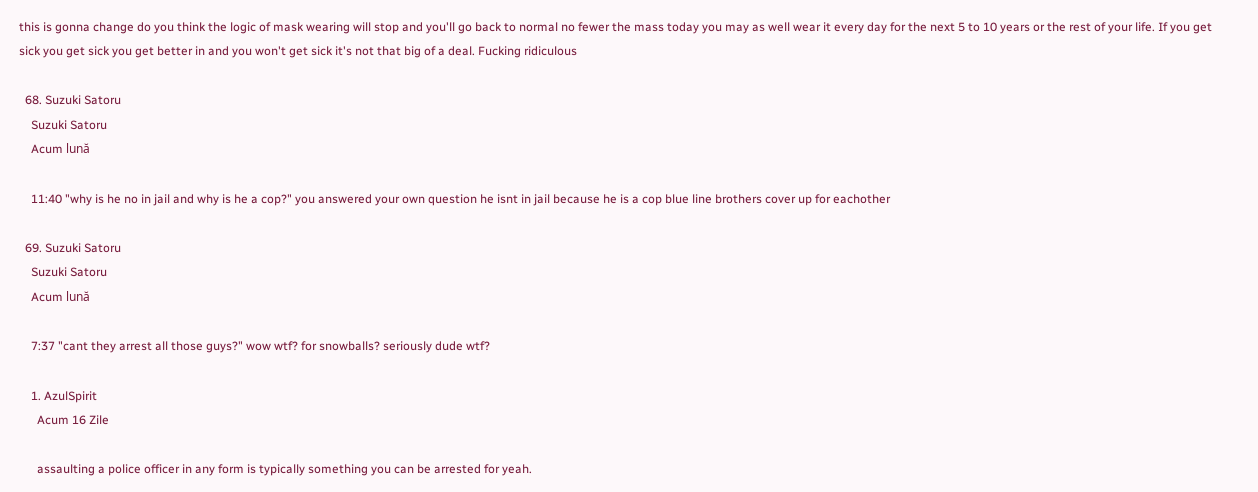this is gonna change do you think the logic of mask wearing will stop and you'll go back to normal no fewer the mass today you may as well wear it every day for the next 5 to 10 years or the rest of your life. If you get sick you get sick you get better in and you won't get sick it's not that big of a deal. Fucking ridiculous

  68. Suzuki Satoru
    Suzuki Satoru
    Acum lună

    11:40 "why is he no in jail and why is he a cop?" you answered your own question he isnt in jail because he is a cop blue line brothers cover up for eachother

  69. Suzuki Satoru
    Suzuki Satoru
    Acum lună

    7:37 "cant they arrest all those guys?" wow wtf? for snowballs? seriously dude wtf?

    1. AzulSpirit
      Acum 16 Zile

      assaulting a police officer in any form is typically something you can be arrested for yeah.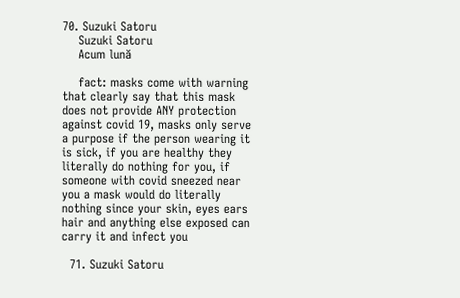70. Suzuki Satoru
    Suzuki Satoru
    Acum lună

    fact: masks come with warning that clearly say that this mask does not provide ANY protection against covid 19, masks only serve a purpose if the person wearing it is sick, if you are healthy they literally do nothing for you, if someone with covid sneezed near you a mask would do literally nothing since your skin, eyes ears hair and anything else exposed can carry it and infect you

  71. Suzuki Satoru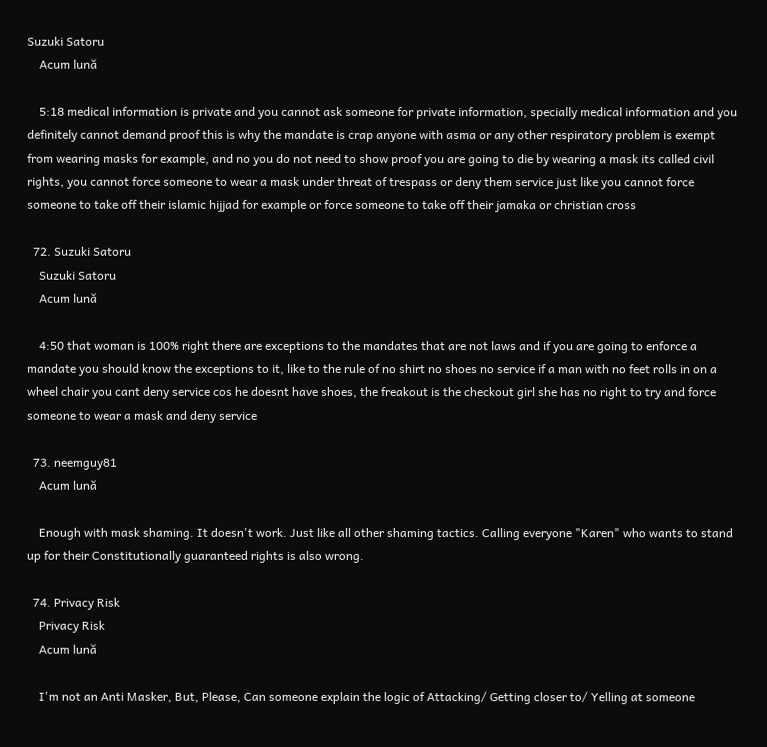Suzuki Satoru
    Acum lună

    5:18 medical information is private and you cannot ask someone for private information, specially medical information and you definitely cannot demand proof this is why the mandate is crap anyone with asma or any other respiratory problem is exempt from wearing masks for example, and no you do not need to show proof you are going to die by wearing a mask its called civil rights, you cannot force someone to wear a mask under threat of trespass or deny them service just like you cannot force someone to take off their islamic hijjad for example or force someone to take off their jamaka or christian cross

  72. Suzuki Satoru
    Suzuki Satoru
    Acum lună

    4:50 that woman is 100% right there are exceptions to the mandates that are not laws and if you are going to enforce a mandate you should know the exceptions to it, like to the rule of no shirt no shoes no service if a man with no feet rolls in on a wheel chair you cant deny service cos he doesnt have shoes, the freakout is the checkout girl she has no right to try and force someone to wear a mask and deny service

  73. neemguy81
    Acum lună

    Enough with mask shaming. It doesn't work. Just like all other shaming tactics. Calling everyone "Karen" who wants to stand up for their Constitutionally guaranteed rights is also wrong.

  74. Privacy Risk
    Privacy Risk
    Acum lună

    I'm not an Anti Masker, But, Please, Can someone explain the logic of Attacking/ Getting closer to/ Yelling at someone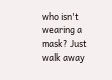who isn't wearing a mask? Just walk away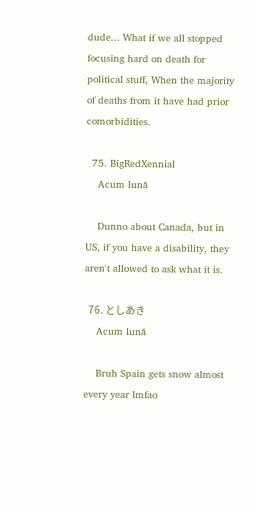dude... What if we all stopped focusing hard on death for political stuff, When the majority of deaths from it have had prior comorbidities.

  75. BigRedXennial
    Acum lună

    Dunno about Canada, but in US, if you have a disability, they aren't allowed to ask what it is.

  76. としあき
    Acum lună

    Bruh Spain gets snow almost every year lmfao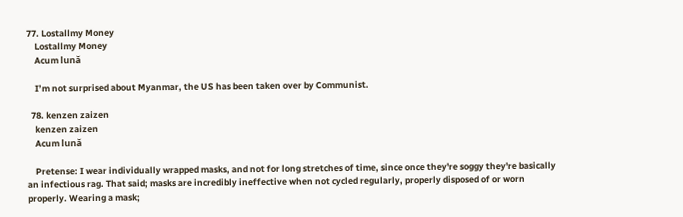77. Lostallmy Money
    Lostallmy Money
    Acum lună

    I’m not surprised about Myanmar, the US has been taken over by Communist.

  78. kenzen zaizen
    kenzen zaizen
    Acum lună

    Pretense: I wear individually wrapped masks, and not for long stretches of time, since once they're soggy they're basically an infectious rag. That said; masks are incredibly ineffective when not cycled regularly, properly disposed of or worn properly. Wearing a mask;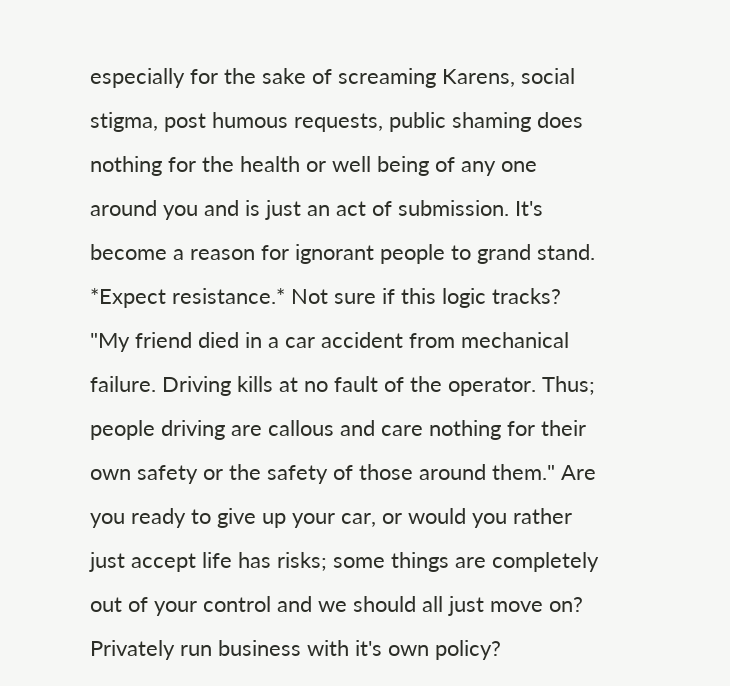especially for the sake of screaming Karens, social stigma, post humous requests, public shaming does nothing for the health or well being of any one around you and is just an act of submission. It's become a reason for ignorant people to grand stand. *Expect resistance.* Not sure if this logic tracks? "My friend died in a car accident from mechanical failure. Driving kills at no fault of the operator. Thus; people driving are callous and care nothing for their own safety or the safety of those around them." Are you ready to give up your car, or would you rather just accept life has risks; some things are completely out of your control and we should all just move on? Privately run business with it's own policy?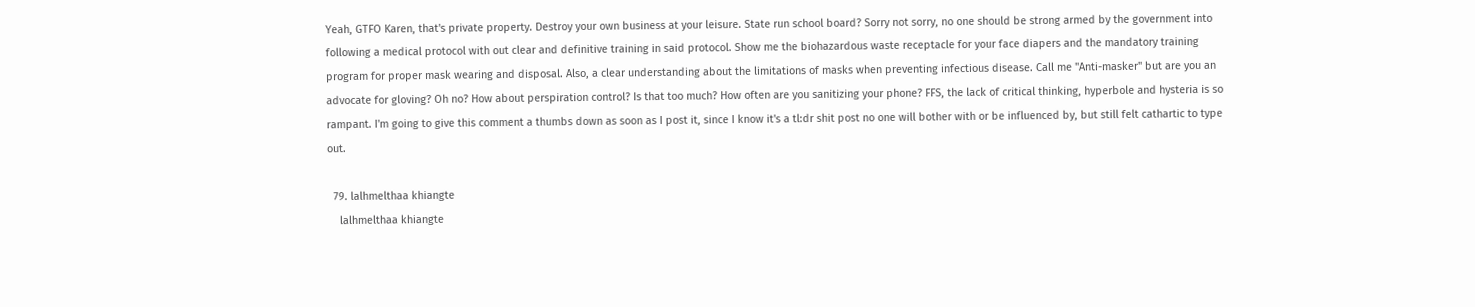Yeah, GTFO Karen, that's private property. Destroy your own business at your leisure. State run school board? Sorry not sorry, no one should be strong armed by the government into following a medical protocol with out clear and definitive training in said protocol. Show me the biohazardous waste receptacle for your face diapers and the mandatory training program for proper mask wearing and disposal. Also, a clear understanding about the limitations of masks when preventing infectious disease. Call me "Anti-masker" but are you an advocate for gloving? Oh no? How about perspiration control? Is that too much? How often are you sanitizing your phone? FFS, the lack of critical thinking, hyperbole and hysteria is so rampant. I'm going to give this comment a thumbs down as soon as I post it, since I know it's a tl:dr shit post no one will bother with or be influenced by, but still felt cathartic to type out.

  79. lalhmelthaa khiangte
    lalhmelthaa khiangte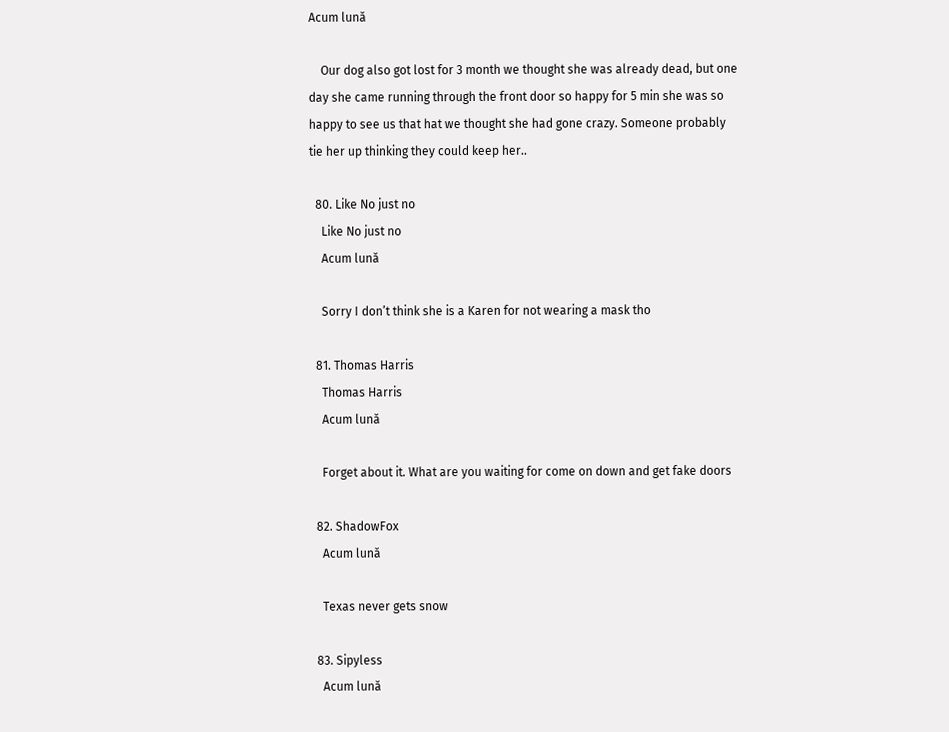Acum lună

    Our dog also got lost for 3 month we thought she was already dead, but one day she came running through the front door so happy for 5 min she was so happy to see us that hat we thought she had gone crazy. Someone probably tie her up thinking they could keep her..

  80. Like No just no
    Like No just no
    Acum lună

    Sorry I don’t think she is a Karen for not wearing a mask tho

  81. Thomas Harris
    Thomas Harris
    Acum lună

    Forget about it. What are you waiting for come on down and get fake doors

  82. ShadowFox
    Acum lună

    Texas never gets snow

  83. Sipyless
    Acum lună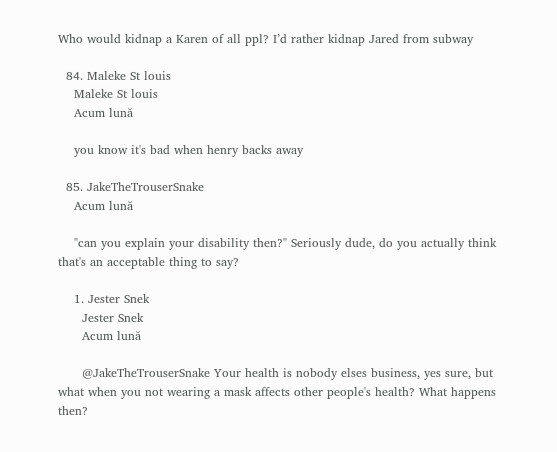Who would kidnap a Karen of all ppl? I’d rather kidnap Jared from subway

  84. Maleke St louis
    Maleke St louis
    Acum lună

    you know it's bad when henry backs away

  85. JakeTheTrouserSnake
    Acum lună

    "can you explain your disability then?" Seriously dude, do you actually think that's an acceptable thing to say?

    1. Jester Snek
      Jester Snek
      Acum lună

      @JakeTheTrouserSnake Your health is nobody elses business, yes sure, but what when you not wearing a mask affects other people's health? What happens then?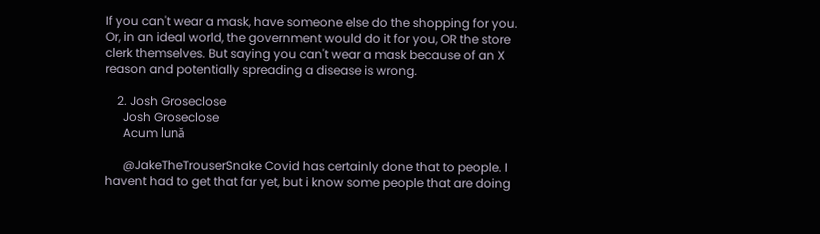If you can't wear a mask, have someone else do the shopping for you. Or, in an ideal world, the government would do it for you, OR the store clerk themselves. But saying you can't wear a mask because of an X reason and potentially spreading a disease is wrong.

    2. Josh Groseclose
      Josh Groseclose
      Acum lună

      @JakeTheTrouserSnake Covid has certainly done that to people. I havent had to get that far yet, but i know some people that are doing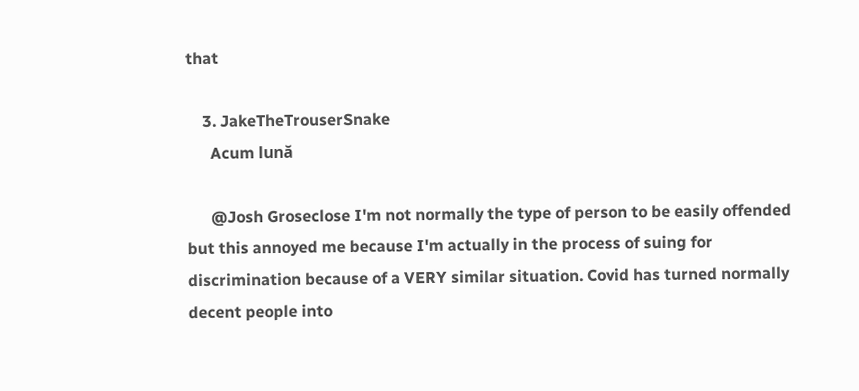that

    3. JakeTheTrouserSnake
      Acum lună

      @Josh Groseclose I'm not normally the type of person to be easily offended but this annoyed me because I'm actually in the process of suing for discrimination because of a VERY similar situation. Covid has turned normally decent people into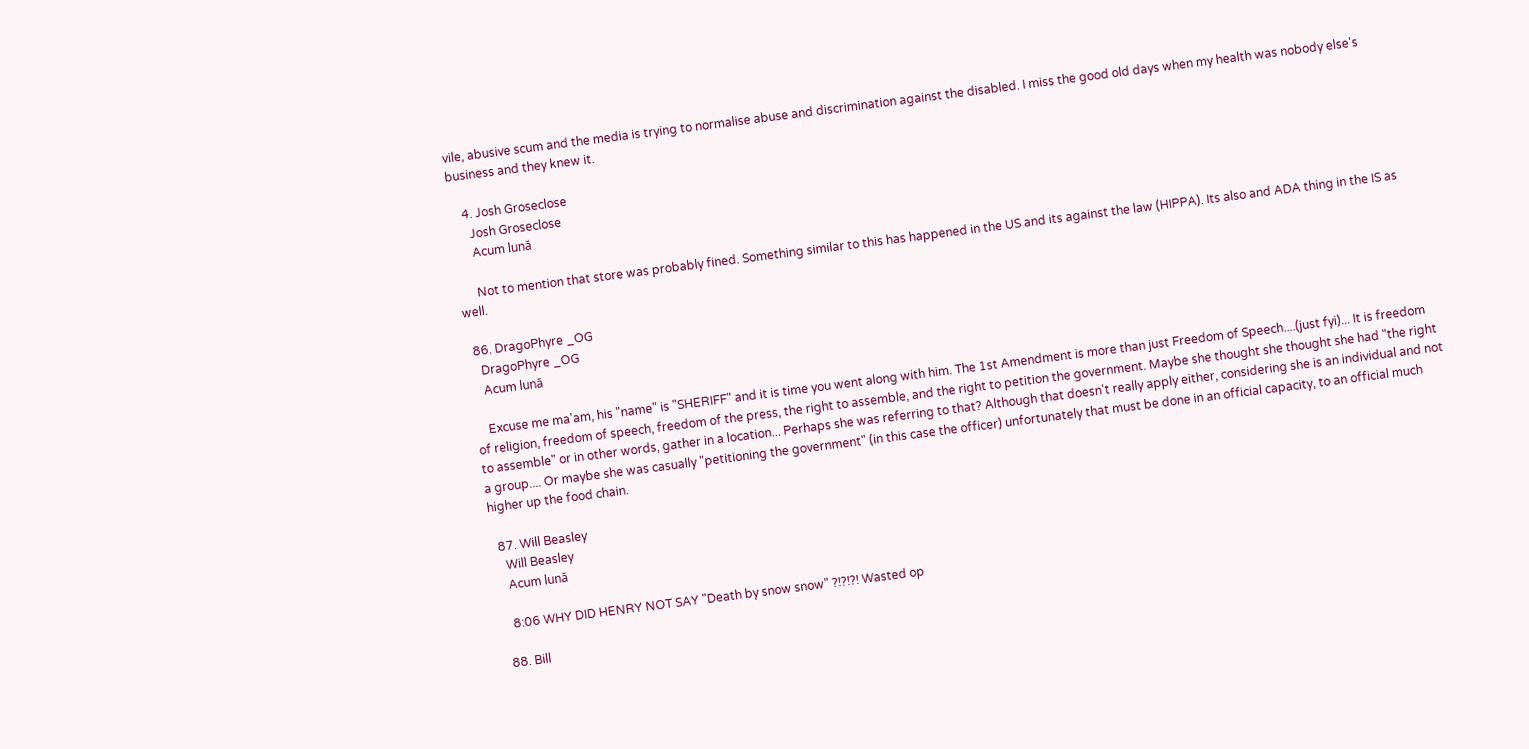vile, abusive scum and the media is trying to normalise abuse and discrimination against the disabled. I miss the good old days when my health was nobody else's business and they knew it.

    4. Josh Groseclose
      Josh Groseclose
      Acum lună

      Not to mention that store was probably fined. Something similar to this has happened in the US and its against the law (HIPPA). Its also and ADA thing in the IS as well.

  86. DragoPhyre _OG
    DragoPhyre _OG
    Acum lună

    Excuse me ma'am, his "name" is "SHERIFF" and it is time you went along with him. The 1st Amendment is more than just Freedom of Speech....(just fyi)... It is freedom of religion, freedom of speech, freedom of the press, the right to assemble, and the right to petition the government. Maybe she thought she thought she had "the right to assemble" or in other words, gather in a location... Perhaps she was referring to that? Although that doesn't really apply either, considering she is an individual and not a group.... Or maybe she was casually "petitioning the government" (in this case the officer) unfortunately that must be done in an official capacity, to an official much higher up the food chain.

  87. Will Beasley
    Will Beasley
    Acum lună

    8:06 WHY DID HENRY NOT SAY "Death by snow snow" ?!?!?! Wasted op

  88. Bill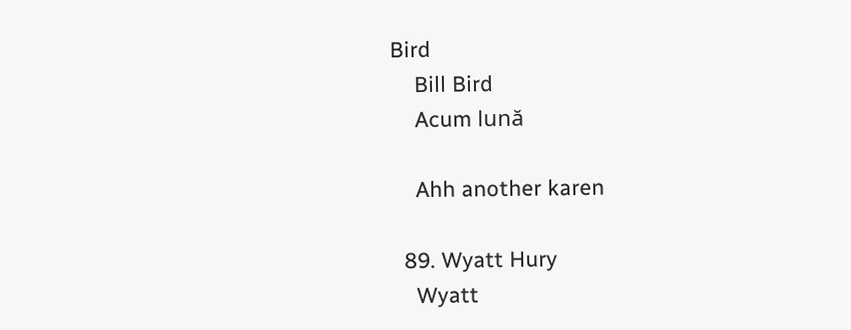Bird
    Bill Bird
    Acum lună

    Ahh another karen

  89. Wyatt Hury
    Wyatt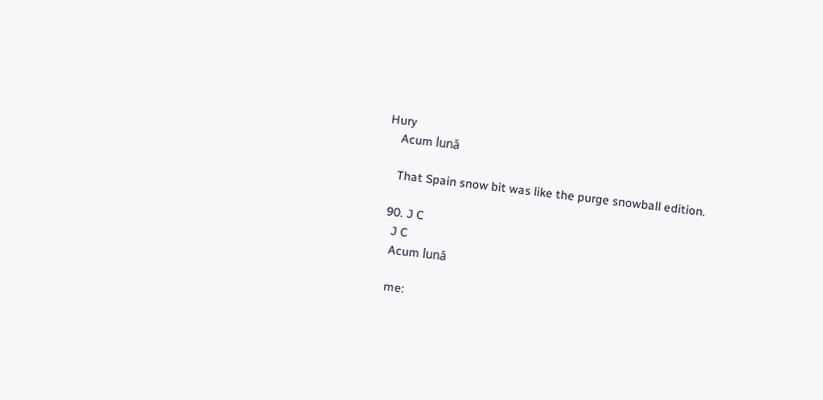Hury
    Acum lună

    That Spain snow bit was like the purge snowball edition.

  90. J C
    J C
    Acum lună

    me: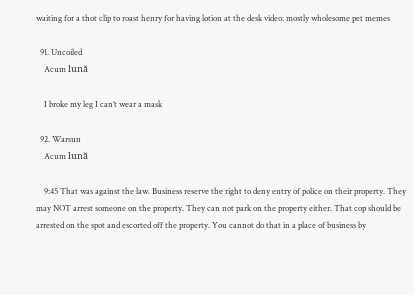waiting for a thot clip to roast henry for having lotion at the desk video: mostly wholesome pet memes

  91. Uncoiled
    Acum lună

    I broke my leg I can’t wear a mask

  92. Warsun
    Acum lună

    9:45 That was against the law. Business reserve the right to deny entry of police on their property. They may NOT arrest someone on the property. They can not park on the property either. That cop should be arrested on the spot and escorted off the property. You cannot do that in a place of business by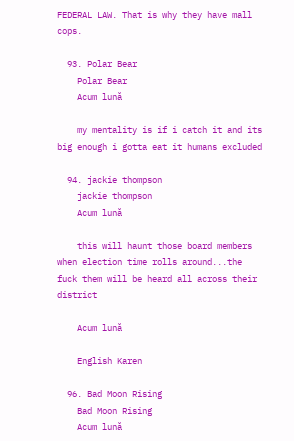FEDERAL LAW. That is why they have mall cops.

  93. Polar Bear
    Polar Bear
    Acum lună

    my mentality is if i catch it and its big enough i gotta eat it humans excluded

  94. jackie thompson
    jackie thompson
    Acum lună

    this will haunt those board members when election time rolls around...the fuck them will be heard all across their district

    Acum lună

    English Karen

  96. Bad Moon Rising
    Bad Moon Rising
    Acum lună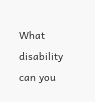What disability can you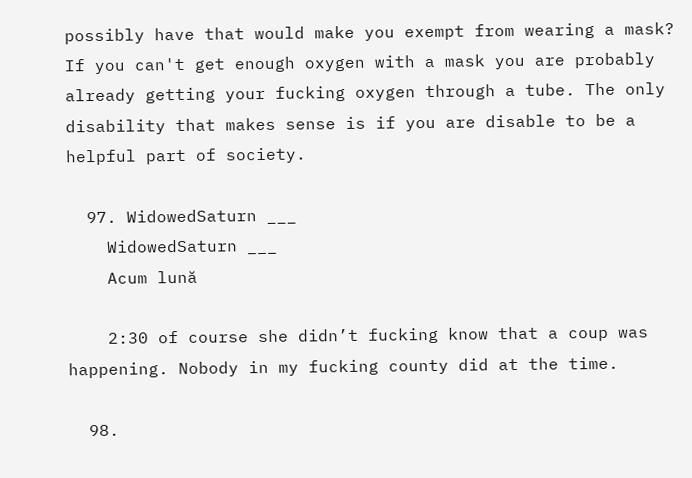possibly have that would make you exempt from wearing a mask? If you can't get enough oxygen with a mask you are probably already getting your fucking oxygen through a tube. The only disability that makes sense is if you are disable to be a helpful part of society.

  97. WidowedSaturn ___
    WidowedSaturn ___
    Acum lună

    2:30 of course she didn’t fucking know that a coup was happening. Nobody in my fucking county did at the time.

  98.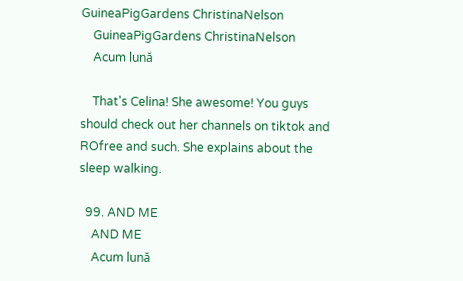GuineaPigGardens ChristinaNelson
    GuineaPigGardens ChristinaNelson
    Acum lună

    That's Celina! She awesome! You guys should check out her channels on tiktok and ROfree and such. She explains about the sleep walking.

  99. AND ME
    AND ME
    Acum lună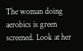The woman doing aerobics is green screened. Look at her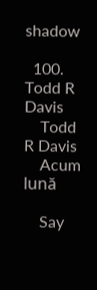shadow

  100. Todd R Davis
    Todd R Davis
    Acum lună

    Say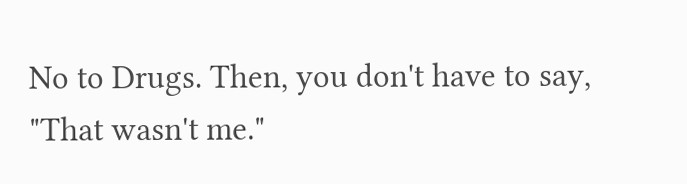No to Drugs. Then, you don't have to say, "That wasn't me."